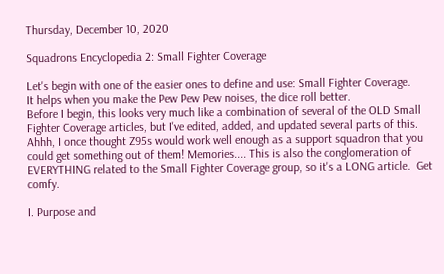Thursday, December 10, 2020

Squadrons Encyclopedia 2: Small Fighter Coverage

Let's begin with one of the easier ones to define and use: Small Fighter Coverage.
It helps when you make the Pew Pew Pew noises, the dice roll better.
Before I begin, this looks very much like a combination of several of the OLD Small Fighter Coverage articles, but I've edited, added, and updated several parts of this. Ahhh, I once thought Z95s would work well enough as a support squadron that you could get something out of them! Memories.... This is also the conglomeration of EVERYTHING related to the Small Fighter Coverage group, so it's a LONG article.  Get comfy.

I. Purpose and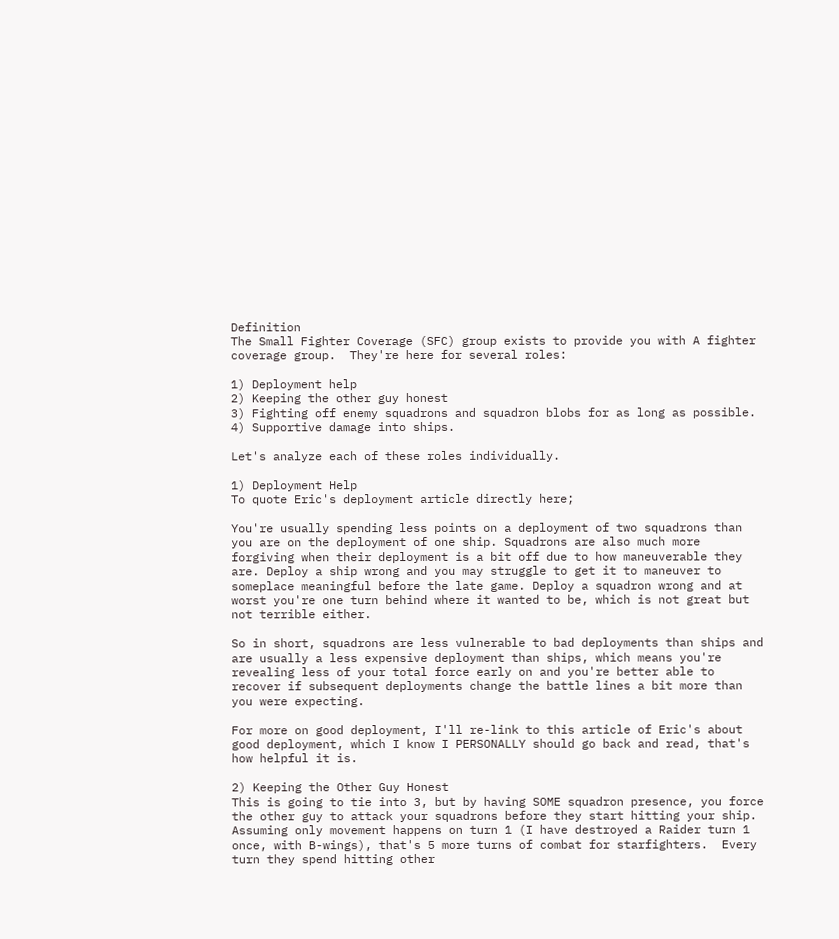Definition
The Small Fighter Coverage (SFC) group exists to provide you with A fighter coverage group.  They're here for several roles:

1) Deployment help
2) Keeping the other guy honest
3) Fighting off enemy squadrons and squadron blobs for as long as possible.
4) Supportive damage into ships.

Let's analyze each of these roles individually.

1) Deployment Help
To quote Eric's deployment article directly here;

You're usually spending less points on a deployment of two squadrons than you are on the deployment of one ship. Squadrons are also much more forgiving when their deployment is a bit off due to how maneuverable they are. Deploy a ship wrong and you may struggle to get it to maneuver to someplace meaningful before the late game. Deploy a squadron wrong and at worst you're one turn behind where it wanted to be, which is not great but not terrible either.

So in short, squadrons are less vulnerable to bad deployments than ships and are usually a less expensive deployment than ships, which means you're revealing less of your total force early on and you're better able to recover if subsequent deployments change the battle lines a bit more than you were expecting.

For more on good deployment, I'll re-link to this article of Eric's about good deployment, which I know I PERSONALLY should go back and read, that's how helpful it is.

2) Keeping the Other Guy Honest
This is going to tie into 3, but by having SOME squadron presence, you force the other guy to attack your squadrons before they start hitting your ship.  Assuming only movement happens on turn 1 (I have destroyed a Raider turn 1 once, with B-wings), that's 5 more turns of combat for starfighters.  Every turn they spend hitting other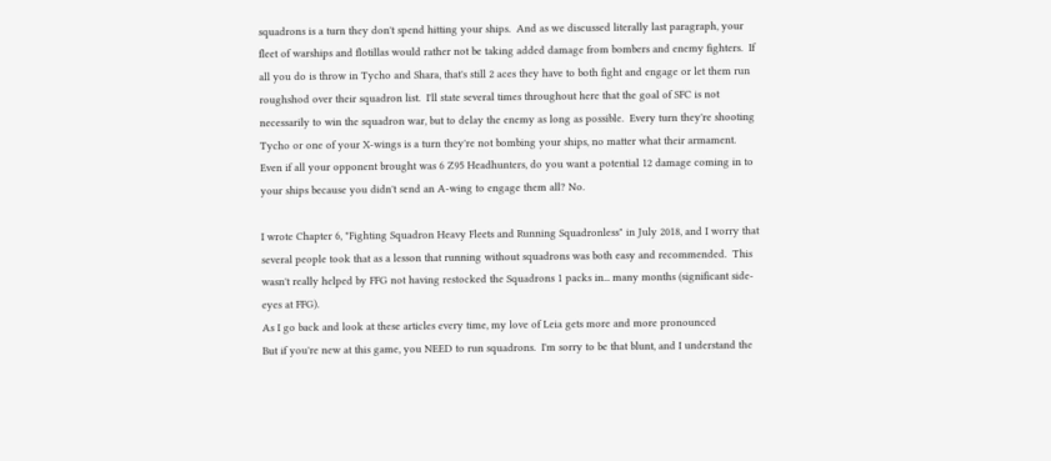squadrons is a turn they don't spend hitting your ships.  And as we discussed literally last paragraph, your fleet of warships and flotillas would rather not be taking added damage from bombers and enemy fighters.  If all you do is throw in Tycho and Shara, that's still 2 aces they have to both fight and engage or let them run roughshod over their squadron list.  I'll state several times throughout here that the goal of SFC is not necessarily to win the squadron war, but to delay the enemy as long as possible.  Every turn they're shooting Tycho or one of your X-wings is a turn they're not bombing your ships, no matter what their armament.  Even if all your opponent brought was 6 Z95 Headhunters, do you want a potential 12 damage coming in to your ships because you didn't send an A-wing to engage them all? No.

I wrote Chapter 6, "Fighting Squadron Heavy Fleets and Running Squadronless" in July 2018, and I worry that several people took that as a lesson that running without squadrons was both easy and recommended.  This wasn't really helped by FFG not having restocked the Squadrons 1 packs in... many months (significant side-eyes at FFG).
As I go back and look at these articles every time, my love of Leia gets more and more pronounced
But if you're new at this game, you NEED to run squadrons.  I'm sorry to be that blunt, and I understand the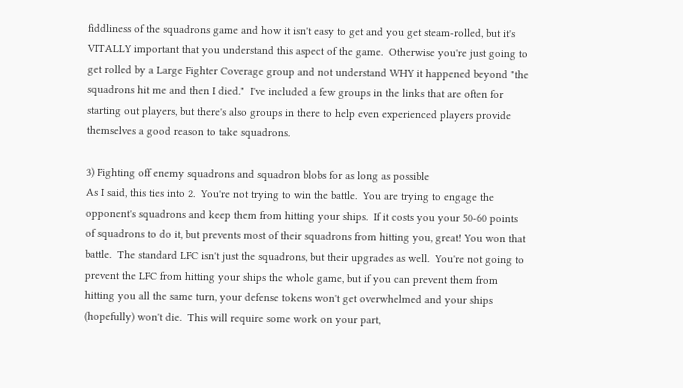fiddliness of the squadrons game and how it isn't easy to get and you get steam-rolled, but it's VITALLY important that you understand this aspect of the game.  Otherwise you're just going to get rolled by a Large Fighter Coverage group and not understand WHY it happened beyond "the squadrons hit me and then I died."  I've included a few groups in the links that are often for starting out players, but there's also groups in there to help even experienced players provide themselves a good reason to take squadrons.

3) Fighting off enemy squadrons and squadron blobs for as long as possible
As I said, this ties into 2.  You're not trying to win the battle.  You are trying to engage the opponent's squadrons and keep them from hitting your ships.  If it costs you your 50-60 points of squadrons to do it, but prevents most of their squadrons from hitting you, great! You won that battle.  The standard LFC isn't just the squadrons, but their upgrades as well.  You're not going to prevent the LFC from hitting your ships the whole game, but if you can prevent them from hitting you all the same turn, your defense tokens won't get overwhelmed and your ships (hopefully) won't die.  This will require some work on your part,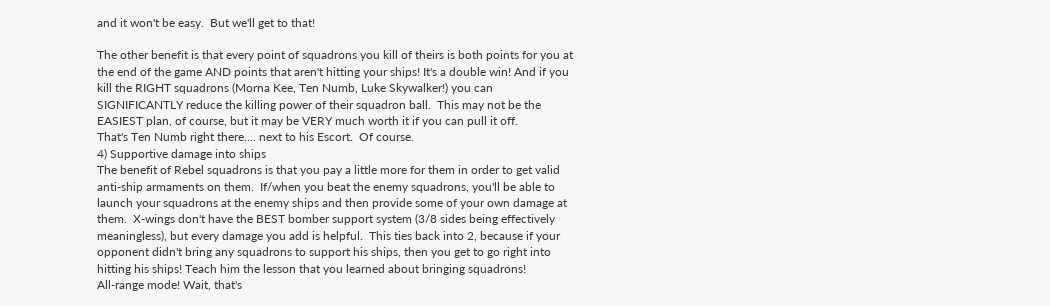and it won't be easy.  But we'll get to that!

The other benefit is that every point of squadrons you kill of theirs is both points for you at the end of the game AND points that aren't hitting your ships! It's a double win! And if you kill the RIGHT squadrons (Morna Kee, Ten Numb, Luke Skywalker!) you can SIGNIFICANTLY reduce the killing power of their squadron ball.  This may not be the EASIEST plan, of course, but it may be VERY much worth it if you can pull it off.
That's Ten Numb right there.... next to his Escort.  Of course.
4) Supportive damage into ships
The benefit of Rebel squadrons is that you pay a little more for them in order to get valid anti-ship armaments on them.  If/when you beat the enemy squadrons, you'll be able to launch your squadrons at the enemy ships and then provide some of your own damage at them.  X-wings don't have the BEST bomber support system (3/8 sides being effectively meaningless), but every damage you add is helpful.  This ties back into 2, because if your opponent didn't bring any squadrons to support his ships, then you get to go right into hitting his ships! Teach him the lesson that you learned about bringing squadrons!
All-range mode! Wait, that's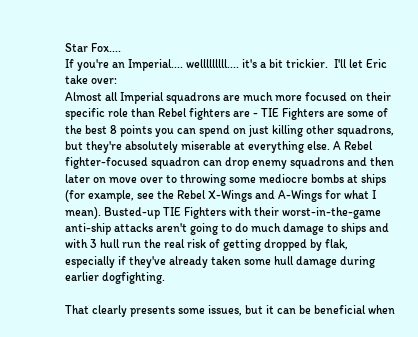Star Fox....
If you're an Imperial.... welllllllll.... it's a bit trickier.  I'll let Eric take over:
Almost all Imperial squadrons are much more focused on their specific role than Rebel fighters are - TIE Fighters are some of the best 8 points you can spend on just killing other squadrons, but they're absolutely miserable at everything else. A Rebel fighter-focused squadron can drop enemy squadrons and then later on move over to throwing some mediocre bombs at ships (for example, see the Rebel X-Wings and A-Wings for what I mean). Busted-up TIE Fighters with their worst-in-the-game anti-ship attacks aren't going to do much damage to ships and with 3 hull run the real risk of getting dropped by flak, especially if they've already taken some hull damage during earlier dogfighting.

That clearly presents some issues, but it can be beneficial when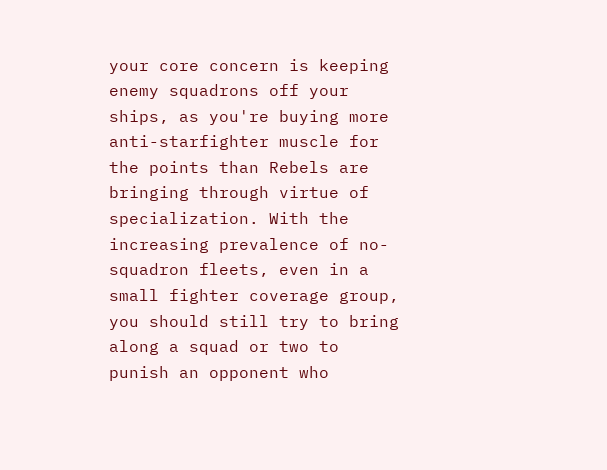your core concern is keeping enemy squadrons off your ships, as you're buying more anti-starfighter muscle for the points than Rebels are bringing through virtue of specialization. With the increasing prevalence of no-squadron fleets, even in a small fighter coverage group, you should still try to bring along a squad or two to punish an opponent who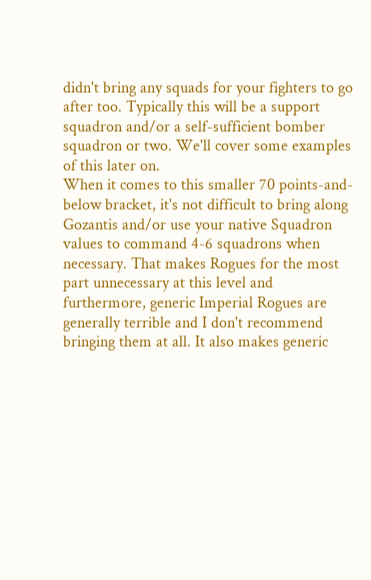didn't bring any squads for your fighters to go after too. Typically this will be a support squadron and/or a self-sufficient bomber squadron or two. We'll cover some examples of this later on.
When it comes to this smaller 70 points-and-below bracket, it's not difficult to bring along Gozantis and/or use your native Squadron values to command 4-6 squadrons when necessary. That makes Rogues for the most part unnecessary at this level and furthermore, generic Imperial Rogues are generally terrible and I don't recommend bringing them at all. It also makes generic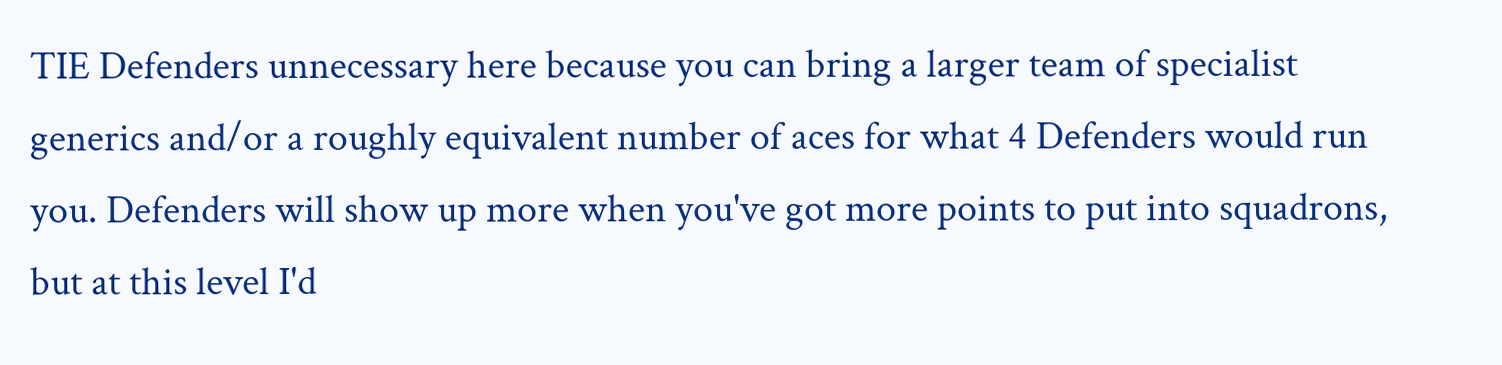TIE Defenders unnecessary here because you can bring a larger team of specialist generics and/or a roughly equivalent number of aces for what 4 Defenders would run you. Defenders will show up more when you've got more points to put into squadrons, but at this level I'd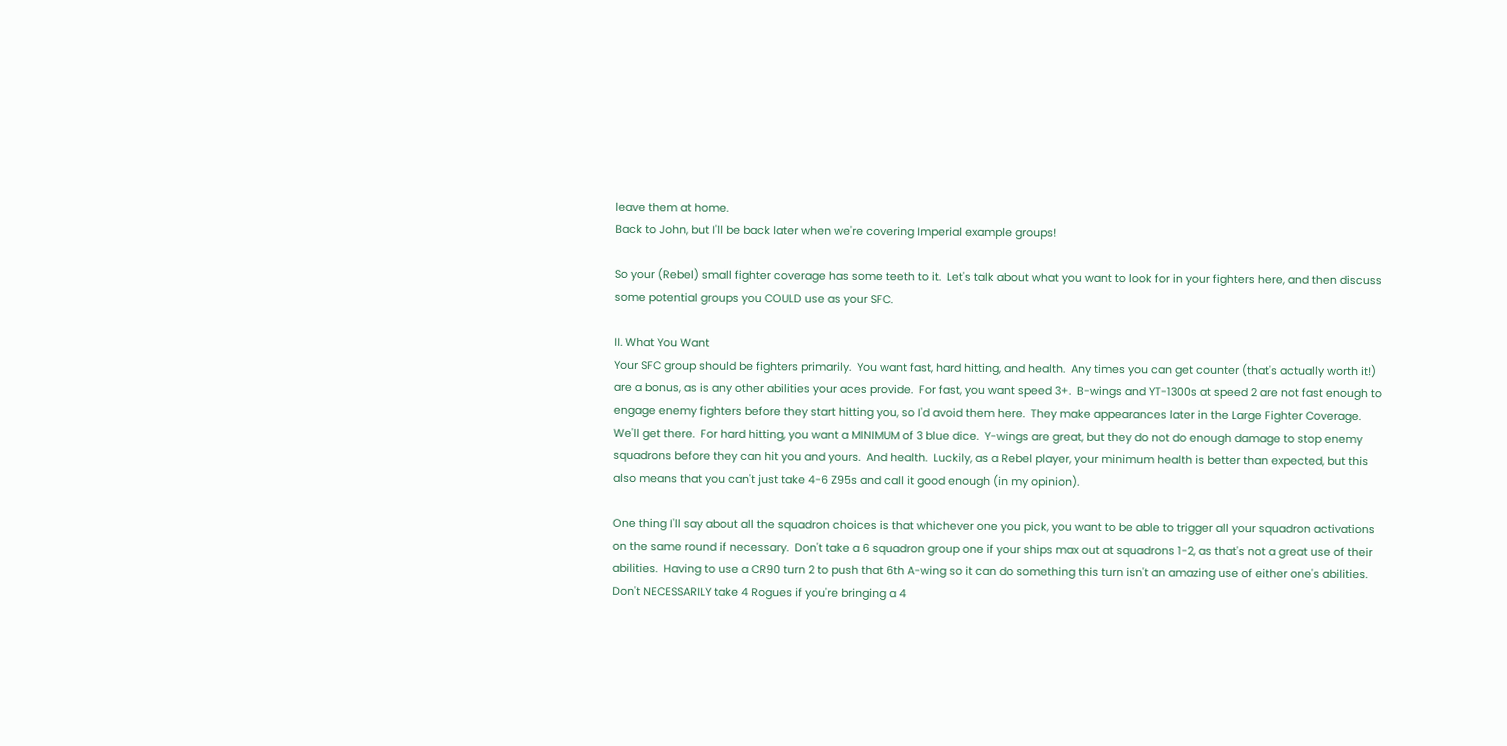leave them at home.
Back to John, but I'll be back later when we're covering Imperial example groups!

So your (Rebel) small fighter coverage has some teeth to it.  Let's talk about what you want to look for in your fighters here, and then discuss some potential groups you COULD use as your SFC.

II. What You Want
Your SFC group should be fighters primarily.  You want fast, hard hitting, and health.  Any times you can get counter (that's actually worth it!) are a bonus, as is any other abilities your aces provide.  For fast, you want speed 3+.  B-wings and YT-1300s at speed 2 are not fast enough to engage enemy fighters before they start hitting you, so I'd avoid them here.  They make appearances later in the Large Fighter Coverage.  We'll get there.  For hard hitting, you want a MINIMUM of 3 blue dice.  Y-wings are great, but they do not do enough damage to stop enemy squadrons before they can hit you and yours.  And health.  Luckily, as a Rebel player, your minimum health is better than expected, but this also means that you can't just take 4-6 Z95s and call it good enough (in my opinion).

One thing I'll say about all the squadron choices is that whichever one you pick, you want to be able to trigger all your squadron activations on the same round if necessary.  Don't take a 6 squadron group one if your ships max out at squadrons 1-2, as that's not a great use of their abilities.  Having to use a CR90 turn 2 to push that 6th A-wing so it can do something this turn isn't an amazing use of either one's abilities.  Don't NECESSARILY take 4 Rogues if you're bringing a 4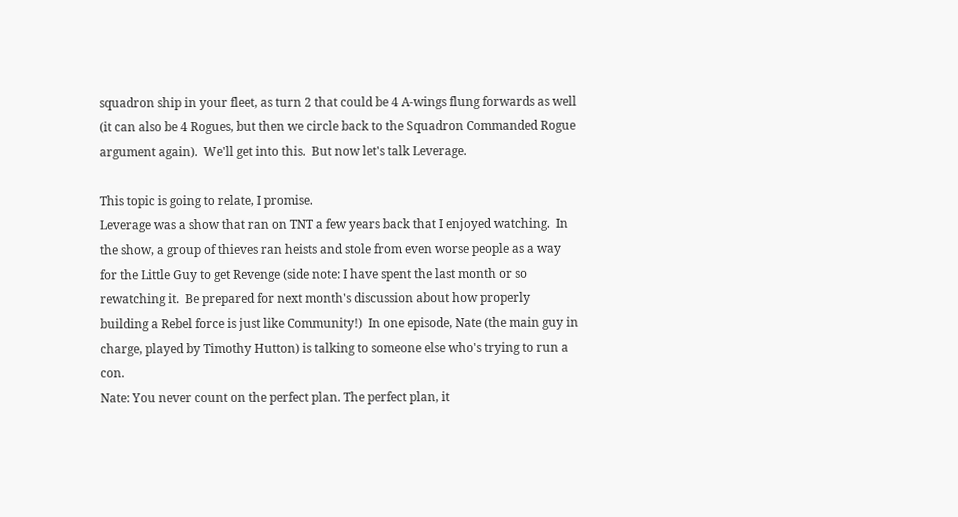squadron ship in your fleet, as turn 2 that could be 4 A-wings flung forwards as well (it can also be 4 Rogues, but then we circle back to the Squadron Commanded Rogue argument again).  We'll get into this.  But now let's talk Leverage.

This topic is going to relate, I promise.
Leverage was a show that ran on TNT a few years back that I enjoyed watching.  In the show, a group of thieves ran heists and stole from even worse people as a way for the Little Guy to get Revenge (side note: I have spent the last month or so rewatching it.  Be prepared for next month's discussion about how properly building a Rebel force is just like Community!)  In one episode, Nate (the main guy in charge, played by Timothy Hutton) is talking to someone else who's trying to run a con.
Nate: You never count on the perfect plan. The perfect plan, it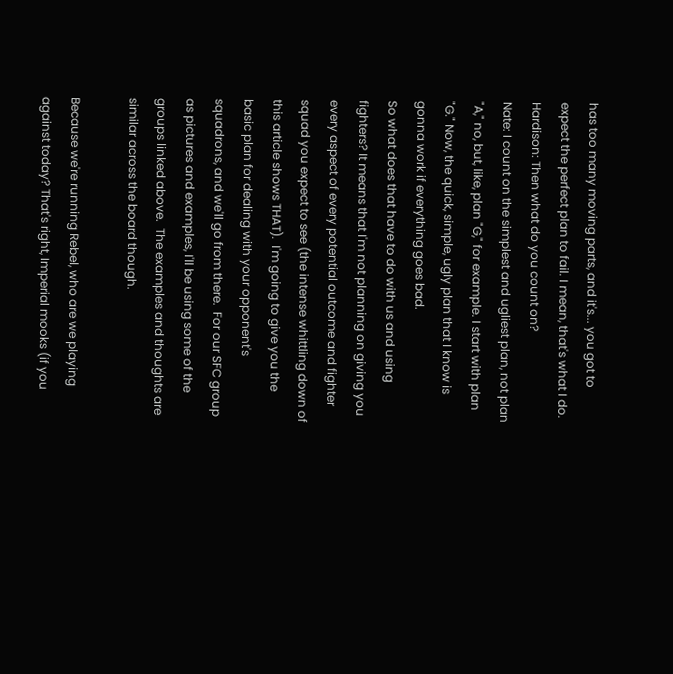has too many moving parts, and it's... you got to expect the perfect plan to fail. I mean, that's what I do.
Hardison: Then what do you count on?
Nate: I count on the simplest and ugliest plan, not plan "A," no, but, like, plan "G," for example. I start with plan "G." Now, the quick, simple, ugly plan that I know is gonna work if everything goes bad.
So what does that have to do with us and using fighters? It means that I'm not planning on giving you every aspect of every potential outcome and fighter squad you expect to see (the intense whittling down of this article shows THAT).  I'm going to give you the basic plan for dealing with your opponent's squadrons, and we'll go from there.  For our SFC group as pictures and examples, I'll be using some of the groups linked above.  The examples and thoughts are similar across the board though.

Because we're running Rebel, who are we playing against today? That's right, Imperial mooks (if you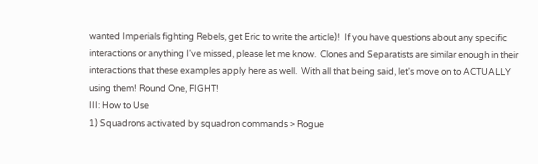wanted Imperials fighting Rebels, get Eric to write the article)!  If you have questions about any specific interactions or anything I've missed, please let me know.  Clones and Separatists are similar enough in their interactions that these examples apply here as well.  With all that being said, let's move on to ACTUALLY using them! Round One, FIGHT!
III: How to Use
1) Squadrons activated by squadron commands > Rogue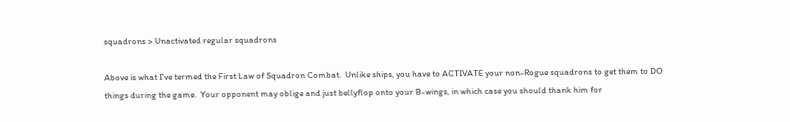squadrons > Unactivated regular squadrons

Above is what I've termed the First Law of Squadron Combat.  Unlike ships, you have to ACTIVATE your non-Rogue squadrons to get them to DO things during the game.  Your opponent may oblige and just bellyflop onto your B-wings, in which case you should thank him for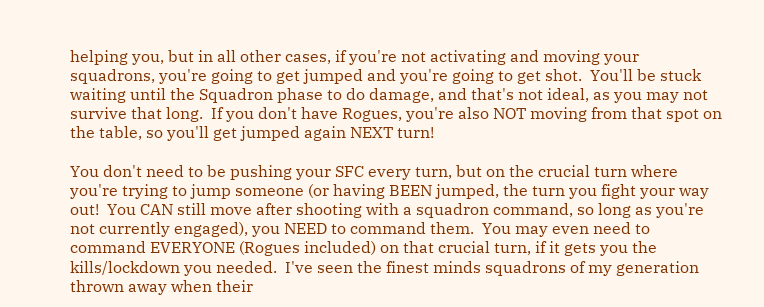helping you, but in all other cases, if you're not activating and moving your squadrons, you're going to get jumped and you're going to get shot.  You'll be stuck waiting until the Squadron phase to do damage, and that's not ideal, as you may not survive that long.  If you don't have Rogues, you're also NOT moving from that spot on the table, so you'll get jumped again NEXT turn!

You don't need to be pushing your SFC every turn, but on the crucial turn where you're trying to jump someone (or having BEEN jumped, the turn you fight your way out!  You CAN still move after shooting with a squadron command, so long as you're not currently engaged), you NEED to command them.  You may even need to command EVERYONE (Rogues included) on that crucial turn, if it gets you the kills/lockdown you needed.  I've seen the finest minds squadrons of my generation thrown away when their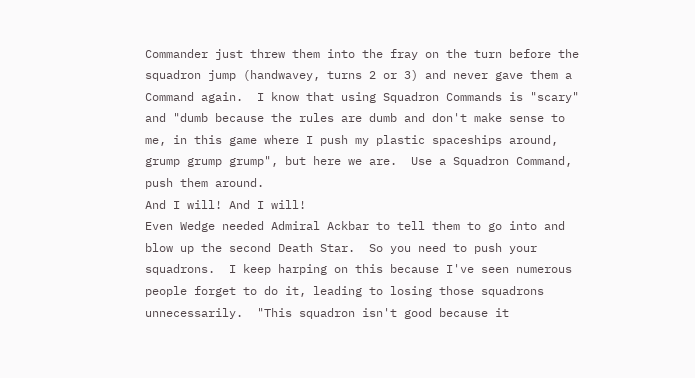Commander just threw them into the fray on the turn before the squadron jump (handwavey, turns 2 or 3) and never gave them a Command again.  I know that using Squadron Commands is "scary" and "dumb because the rules are dumb and don't make sense to me, in this game where I push my plastic spaceships around, grump grump grump", but here we are.  Use a Squadron Command, push them around.
And I will! And I will!
Even Wedge needed Admiral Ackbar to tell them to go into and blow up the second Death Star.  So you need to push your squadrons.  I keep harping on this because I've seen numerous people forget to do it, leading to losing those squadrons unnecessarily.  "This squadron isn't good because it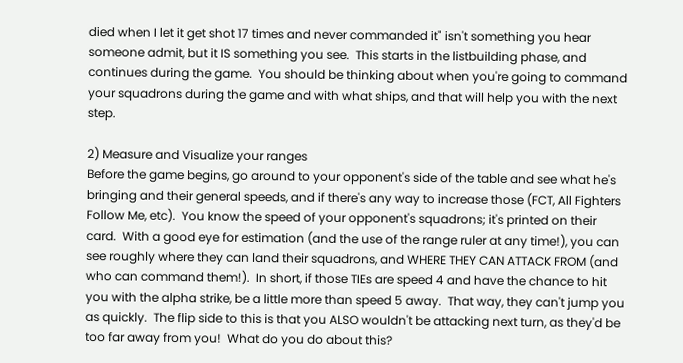died when I let it get shot 17 times and never commanded it" isn't something you hear someone admit, but it IS something you see.  This starts in the listbuilding phase, and continues during the game.  You should be thinking about when you're going to command your squadrons during the game and with what ships, and that will help you with the next step.

2) Measure and Visualize your ranges
Before the game begins, go around to your opponent's side of the table and see what he's bringing and their general speeds, and if there's any way to increase those (FCT, All Fighters Follow Me, etc).  You know the speed of your opponent's squadrons; it's printed on their card.  With a good eye for estimation (and the use of the range ruler at any time!), you can see roughly where they can land their squadrons, and WHERE THEY CAN ATTACK FROM (and who can command them!).  In short, if those TIEs are speed 4 and have the chance to hit you with the alpha strike, be a little more than speed 5 away.  That way, they can't jump you as quickly.  The flip side to this is that you ALSO wouldn't be attacking next turn, as they'd be too far away from you!  What do you do about this?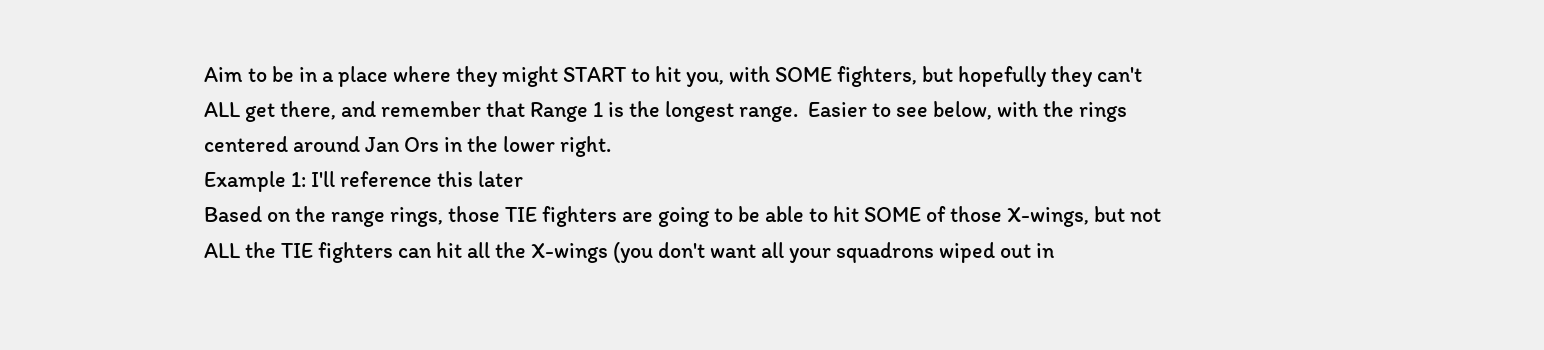Aim to be in a place where they might START to hit you, with SOME fighters, but hopefully they can't ALL get there, and remember that Range 1 is the longest range.  Easier to see below, with the rings centered around Jan Ors in the lower right.
Example 1: I'll reference this later
Based on the range rings, those TIE fighters are going to be able to hit SOME of those X-wings, but not ALL the TIE fighters can hit all the X-wings (you don't want all your squadrons wiped out in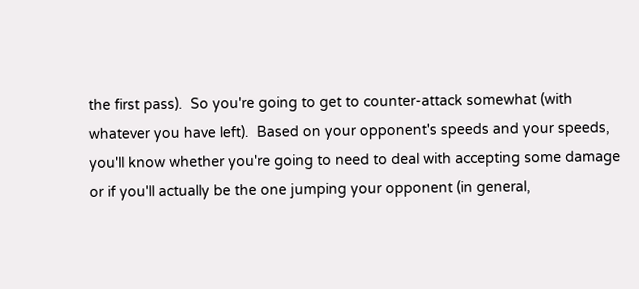the first pass).  So you're going to get to counter-attack somewhat (with whatever you have left).  Based on your opponent's speeds and your speeds, you'll know whether you're going to need to deal with accepting some damage or if you'll actually be the one jumping your opponent (in general,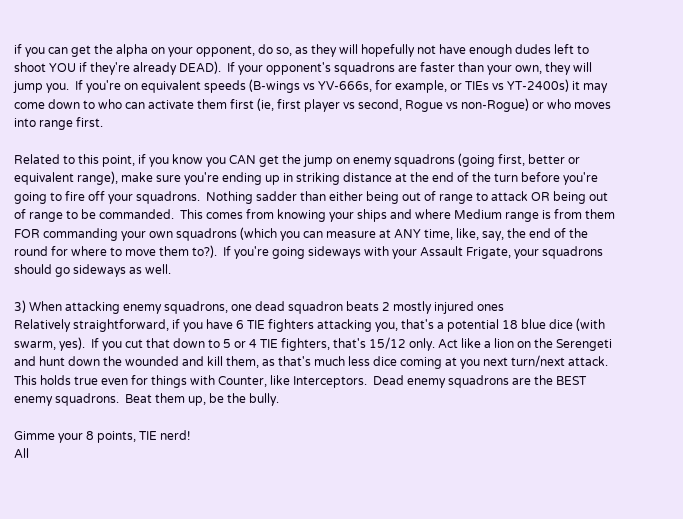if you can get the alpha on your opponent, do so, as they will hopefully not have enough dudes left to shoot YOU if they're already DEAD).  If your opponent's squadrons are faster than your own, they will jump you.  If you're on equivalent speeds (B-wings vs YV-666s, for example, or TIEs vs YT-2400s) it may come down to who can activate them first (ie, first player vs second, Rogue vs non-Rogue) or who moves into range first.

Related to this point, if you know you CAN get the jump on enemy squadrons (going first, better or equivalent range), make sure you're ending up in striking distance at the end of the turn before you're going to fire off your squadrons.  Nothing sadder than either being out of range to attack OR being out of range to be commanded.  This comes from knowing your ships and where Medium range is from them FOR commanding your own squadrons (which you can measure at ANY time, like, say, the end of the round for where to move them to?).  If you're going sideways with your Assault Frigate, your squadrons should go sideways as well.

3) When attacking enemy squadrons, one dead squadron beats 2 mostly injured ones
Relatively straightforward, if you have 6 TIE fighters attacking you, that's a potential 18 blue dice (with swarm, yes).  If you cut that down to 5 or 4 TIE fighters, that's 15/12 only. Act like a lion on the Serengeti and hunt down the wounded and kill them, as that's much less dice coming at you next turn/next attack.  This holds true even for things with Counter, like Interceptors.  Dead enemy squadrons are the BEST enemy squadrons.  Beat them up, be the bully.

Gimme your 8 points, TIE nerd!
All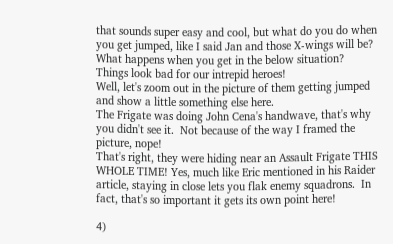that sounds super easy and cool, but what do you do when you get jumped, like I said Jan and those X-wings will be?  What happens when you get in the below situation?
Things look bad for our intrepid heroes!
Well, let's zoom out in the picture of them getting jumped and show a little something else here.
The Frigate was doing John Cena's handwave, that's why you didn't see it.  Not because of the way I framed the picture, nope!
That's right, they were hiding near an Assault Frigate THIS WHOLE TIME! Yes, much like Eric mentioned in his Raider article, staying in close lets you flak enemy squadrons.  In fact, that's so important it gets its own point here!

4)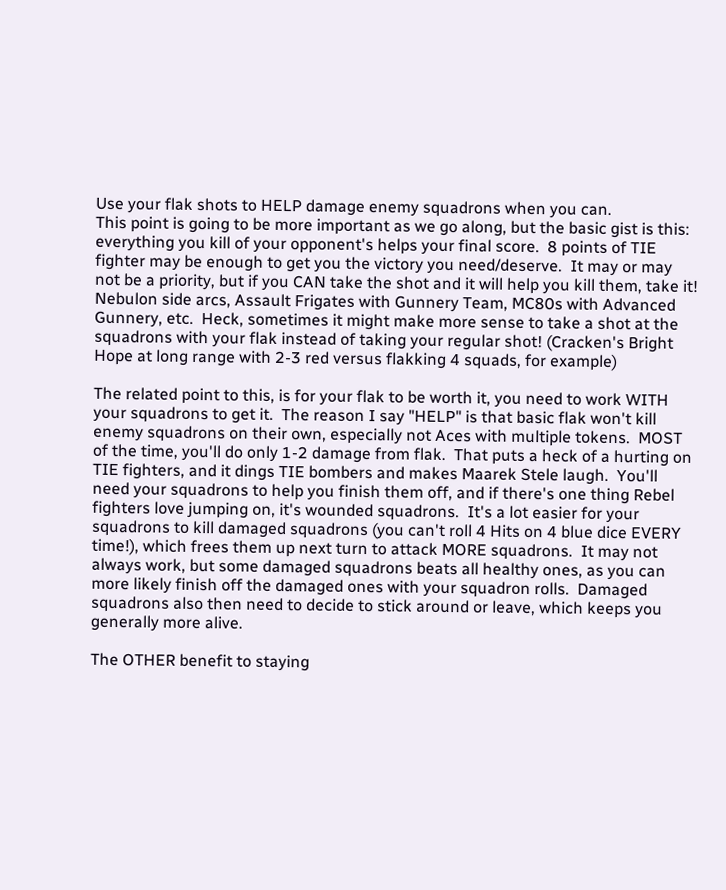Use your flak shots to HELP damage enemy squadrons when you can.
This point is going to be more important as we go along, but the basic gist is this: everything you kill of your opponent's helps your final score.  8 points of TIE fighter may be enough to get you the victory you need/deserve.  It may or may not be a priority, but if you CAN take the shot and it will help you kill them, take it! Nebulon side arcs, Assault Frigates with Gunnery Team, MC80s with Advanced Gunnery, etc.  Heck, sometimes it might make more sense to take a shot at the squadrons with your flak instead of taking your regular shot! (Cracken's Bright Hope at long range with 2-3 red versus flakking 4 squads, for example)

The related point to this, is for your flak to be worth it, you need to work WITH your squadrons to get it.  The reason I say "HELP" is that basic flak won't kill enemy squadrons on their own, especially not Aces with multiple tokens.  MOST of the time, you'll do only 1-2 damage from flak.  That puts a heck of a hurting on TIE fighters, and it dings TIE bombers and makes Maarek Stele laugh.  You'll need your squadrons to help you finish them off, and if there's one thing Rebel fighters love jumping on, it's wounded squadrons.  It's a lot easier for your squadrons to kill damaged squadrons (you can't roll 4 Hits on 4 blue dice EVERY time!), which frees them up next turn to attack MORE squadrons.  It may not always work, but some damaged squadrons beats all healthy ones, as you can more likely finish off the damaged ones with your squadron rolls.  Damaged squadrons also then need to decide to stick around or leave, which keeps you generally more alive.

The OTHER benefit to staying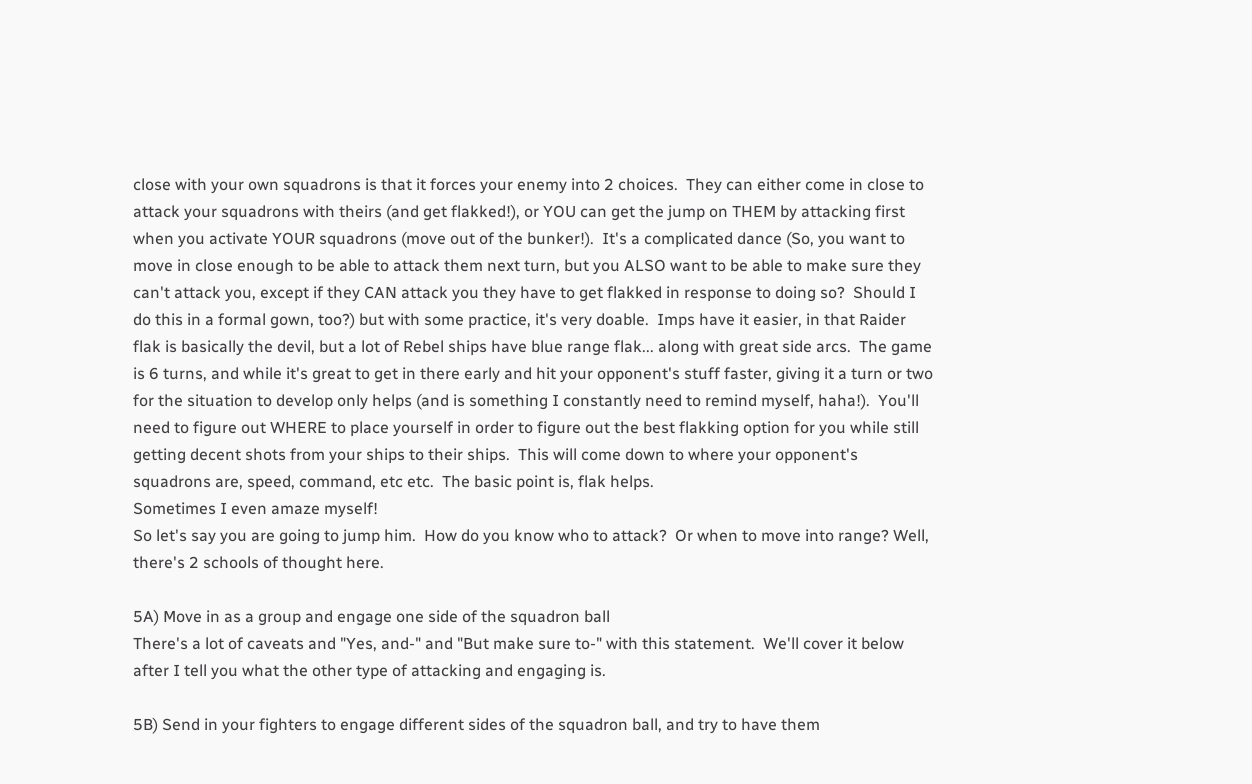close with your own squadrons is that it forces your enemy into 2 choices.  They can either come in close to attack your squadrons with theirs (and get flakked!), or YOU can get the jump on THEM by attacking first when you activate YOUR squadrons (move out of the bunker!).  It's a complicated dance (So, you want to move in close enough to be able to attack them next turn, but you ALSO want to be able to make sure they can't attack you, except if they CAN attack you they have to get flakked in response to doing so?  Should I do this in a formal gown, too?) but with some practice, it's very doable.  Imps have it easier, in that Raider flak is basically the devil, but a lot of Rebel ships have blue range flak... along with great side arcs.  The game is 6 turns, and while it's great to get in there early and hit your opponent's stuff faster, giving it a turn or two for the situation to develop only helps (and is something I constantly need to remind myself, haha!).  You'll need to figure out WHERE to place yourself in order to figure out the best flakking option for you while still getting decent shots from your ships to their ships.  This will come down to where your opponent's squadrons are, speed, command, etc etc.  The basic point is, flak helps.
Sometimes I even amaze myself!
So let's say you are going to jump him.  How do you know who to attack?  Or when to move into range? Well, there's 2 schools of thought here.

5A) Move in as a group and engage one side of the squadron ball
There's a lot of caveats and "Yes, and-" and "But make sure to-" with this statement.  We'll cover it below after I tell you what the other type of attacking and engaging is.

5B) Send in your fighters to engage different sides of the squadron ball, and try to have them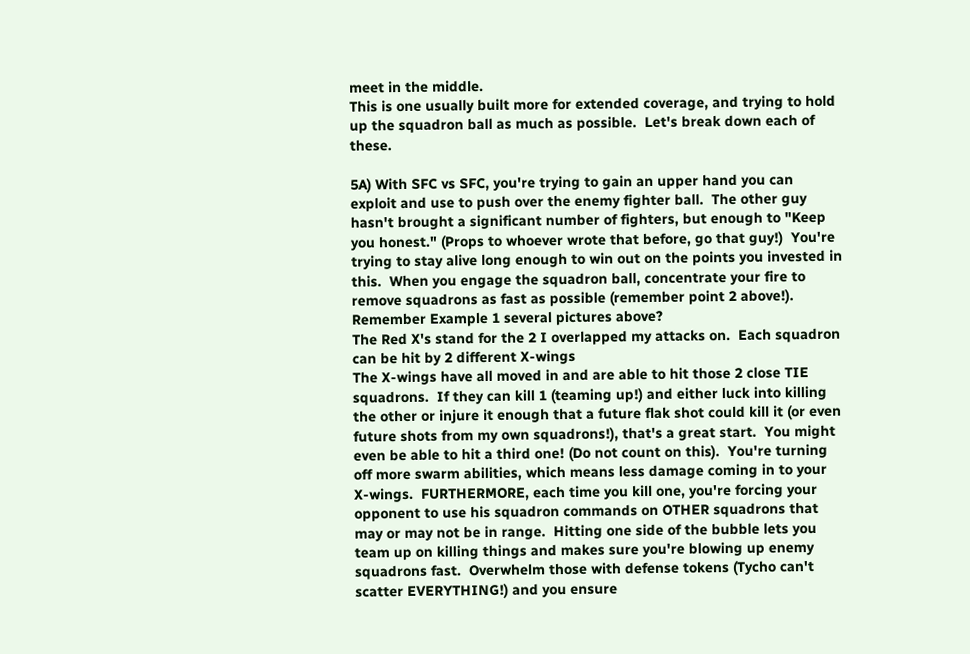meet in the middle.
This is one usually built more for extended coverage, and trying to hold up the squadron ball as much as possible.  Let's break down each of these.

5A) With SFC vs SFC, you're trying to gain an upper hand you can exploit and use to push over the enemy fighter ball.  The other guy hasn't brought a significant number of fighters, but enough to "Keep you honest." (Props to whoever wrote that before, go that guy!)  You're trying to stay alive long enough to win out on the points you invested in this.  When you engage the squadron ball, concentrate your fire to remove squadrons as fast as possible (remember point 2 above!). Remember Example 1 several pictures above?
The Red X's stand for the 2 I overlapped my attacks on.  Each squadron can be hit by 2 different X-wings
The X-wings have all moved in and are able to hit those 2 close TIE squadrons.  If they can kill 1 (teaming up!) and either luck into killing the other or injure it enough that a future flak shot could kill it (or even future shots from my own squadrons!), that's a great start.  You might even be able to hit a third one! (Do not count on this).  You're turning off more swarm abilities, which means less damage coming in to your X-wings.  FURTHERMORE, each time you kill one, you're forcing your opponent to use his squadron commands on OTHER squadrons that may or may not be in range.  Hitting one side of the bubble lets you team up on killing things and makes sure you're blowing up enemy squadrons fast.  Overwhelm those with defense tokens (Tycho can't scatter EVERYTHING!) and you ensure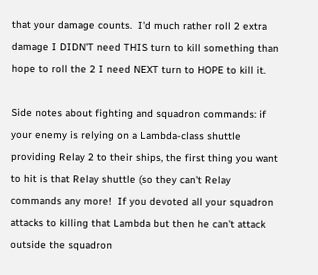that your damage counts.  I'd much rather roll 2 extra damage I DIDN'T need THIS turn to kill something than hope to roll the 2 I need NEXT turn to HOPE to kill it.

Side notes about fighting and squadron commands: if your enemy is relying on a Lambda-class shuttle providing Relay 2 to their ships, the first thing you want to hit is that Relay shuttle (so they can't Relay commands any more!  If you devoted all your squadron attacks to killing that Lambda but then he can't attack outside the squadron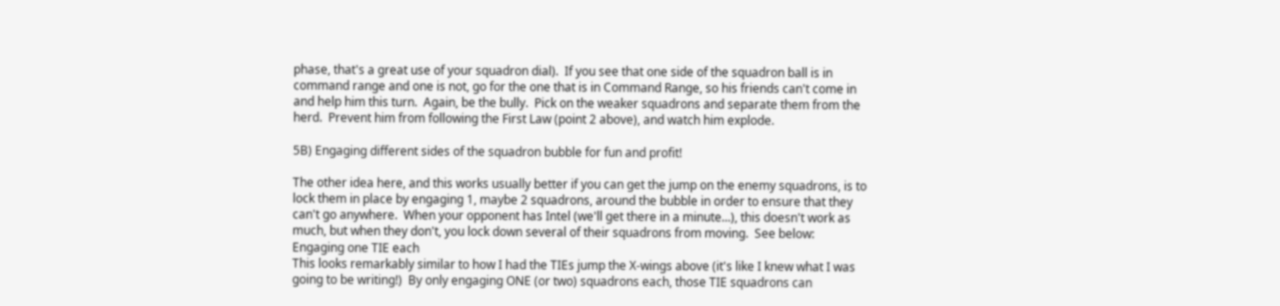phase, that's a great use of your squadron dial).  If you see that one side of the squadron ball is in command range and one is not, go for the one that is in Command Range, so his friends can't come in and help him this turn.  Again, be the bully.  Pick on the weaker squadrons and separate them from the herd.  Prevent him from following the First Law (point 2 above), and watch him explode.

5B) Engaging different sides of the squadron bubble for fun and profit!

The other idea here, and this works usually better if you can get the jump on the enemy squadrons, is to lock them in place by engaging 1, maybe 2 squadrons, around the bubble in order to ensure that they can't go anywhere.  When your opponent has Intel (we'll get there in a minute...), this doesn't work as much, but when they don't, you lock down several of their squadrons from moving.  See below:
Engaging one TIE each
This looks remarkably similar to how I had the TIEs jump the X-wings above (it's like I knew what I was going to be writing!)  By only engaging ONE (or two) squadrons each, those TIE squadrons can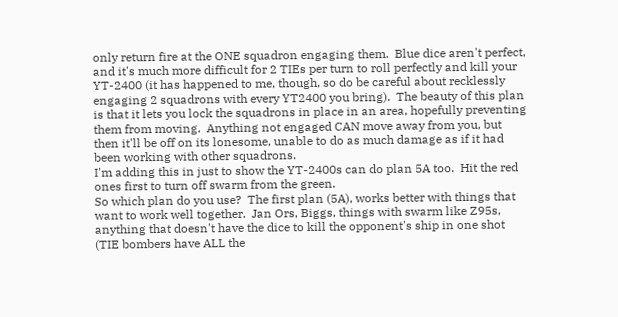only return fire at the ONE squadron engaging them.  Blue dice aren't perfect, and it's much more difficult for 2 TIEs per turn to roll perfectly and kill your YT-2400 (it has happened to me, though, so do be careful about recklessly engaging 2 squadrons with every YT2400 you bring).  The beauty of this plan is that it lets you lock the squadrons in place in an area, hopefully preventing them from moving.  Anything not engaged CAN move away from you, but then it'll be off on its lonesome, unable to do as much damage as if it had been working with other squadrons.
I'm adding this in just to show the YT-2400s can do plan 5A too.  Hit the red ones first to turn off swarm from the green.
So which plan do you use?  The first plan (5A), works better with things that want to work well together.  Jan Ors, Biggs, things with swarm like Z95s, anything that doesn't have the dice to kill the opponent's ship in one shot (TIE bombers have ALL the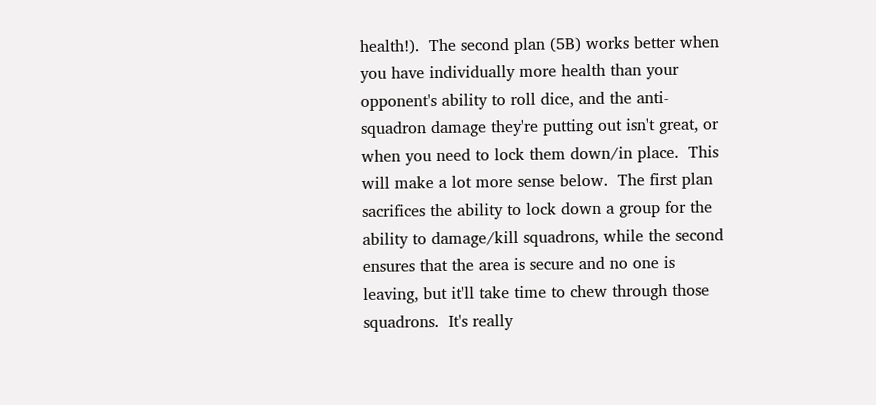health!).  The second plan (5B) works better when you have individually more health than your opponent's ability to roll dice, and the anti-squadron damage they're putting out isn't great, or when you need to lock them down/in place.  This will make a lot more sense below.  The first plan sacrifices the ability to lock down a group for the ability to damage/kill squadrons, while the second ensures that the area is secure and no one is leaving, but it'll take time to chew through those squadrons.  It's really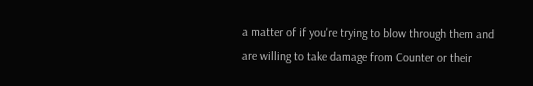a matter of if you're trying to blow through them and are willing to take damage from Counter or their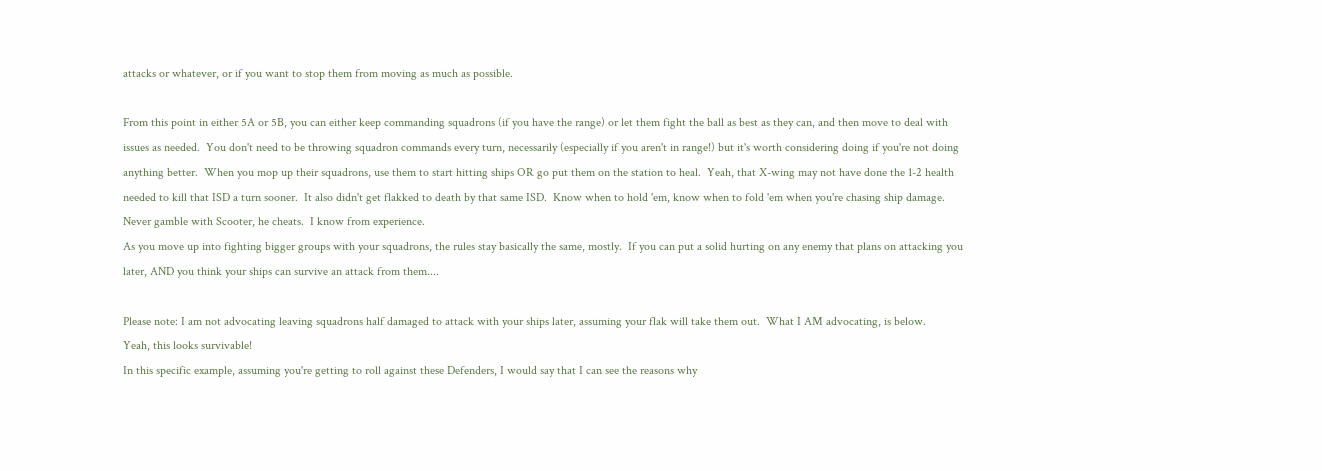attacks or whatever, or if you want to stop them from moving as much as possible.

From this point in either 5A or 5B, you can either keep commanding squadrons (if you have the range) or let them fight the ball as best as they can, and then move to deal with issues as needed.  You don't need to be throwing squadron commands every turn, necessarily (especially if you aren't in range!) but it's worth considering doing if you're not doing anything better.  When you mop up their squadrons, use them to start hitting ships OR go put them on the station to heal.  Yeah, that X-wing may not have done the 1-2 health needed to kill that ISD a turn sooner.  It also didn't get flakked to death by that same ISD.  Know when to hold 'em, know when to fold 'em when you're chasing ship damage.
Never gamble with Scooter, he cheats.  I know from experience.
As you move up into fighting bigger groups with your squadrons, the rules stay basically the same, mostly.  If you can put a solid hurting on any enemy that plans on attacking you later, AND you think your ships can survive an attack from them....

Please note: I am not advocating leaving squadrons half damaged to attack with your ships later, assuming your flak will take them out.  What I AM advocating, is below.
Yeah, this looks survivable!
In this specific example, assuming you're getting to roll against these Defenders, I would say that I can see the reasons why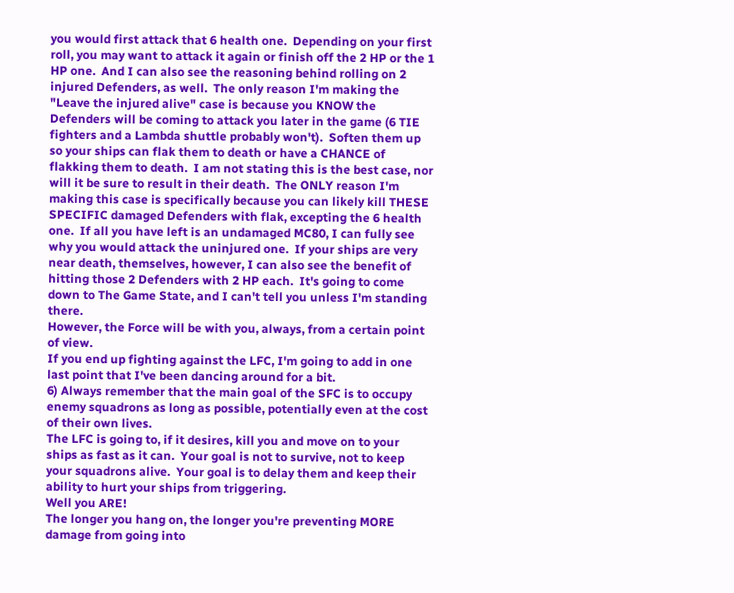you would first attack that 6 health one.  Depending on your first roll, you may want to attack it again or finish off the 2 HP or the 1 HP one.  And I can also see the reasoning behind rolling on 2 injured Defenders, as well.  The only reason I'm making the "Leave the injured alive" case is because you KNOW the Defenders will be coming to attack you later in the game (6 TIE fighters and a Lambda shuttle probably won't).  Soften them up so your ships can flak them to death or have a CHANCE of flakking them to death.  I am not stating this is the best case, nor will it be sure to result in their death.  The ONLY reason I'm making this case is specifically because you can likely kill THESE SPECIFIC damaged Defenders with flak, excepting the 6 health one.  If all you have left is an undamaged MC80, I can fully see why you would attack the uninjured one.  If your ships are very near death, themselves, however, I can also see the benefit of hitting those 2 Defenders with 2 HP each.  It's going to come down to The Game State, and I can't tell you unless I'm standing there.
However, the Force will be with you, always, from a certain point of view.
If you end up fighting against the LFC, I'm going to add in one last point that I've been dancing around for a bit.
6) Always remember that the main goal of the SFC is to occupy enemy squadrons as long as possible, potentially even at the cost of their own lives.
The LFC is going to, if it desires, kill you and move on to your ships as fast as it can.  Your goal is not to survive, not to keep your squadrons alive.  Your goal is to delay them and keep their ability to hurt your ships from triggering.
Well you ARE!
The longer you hang on, the longer you're preventing MORE damage from going into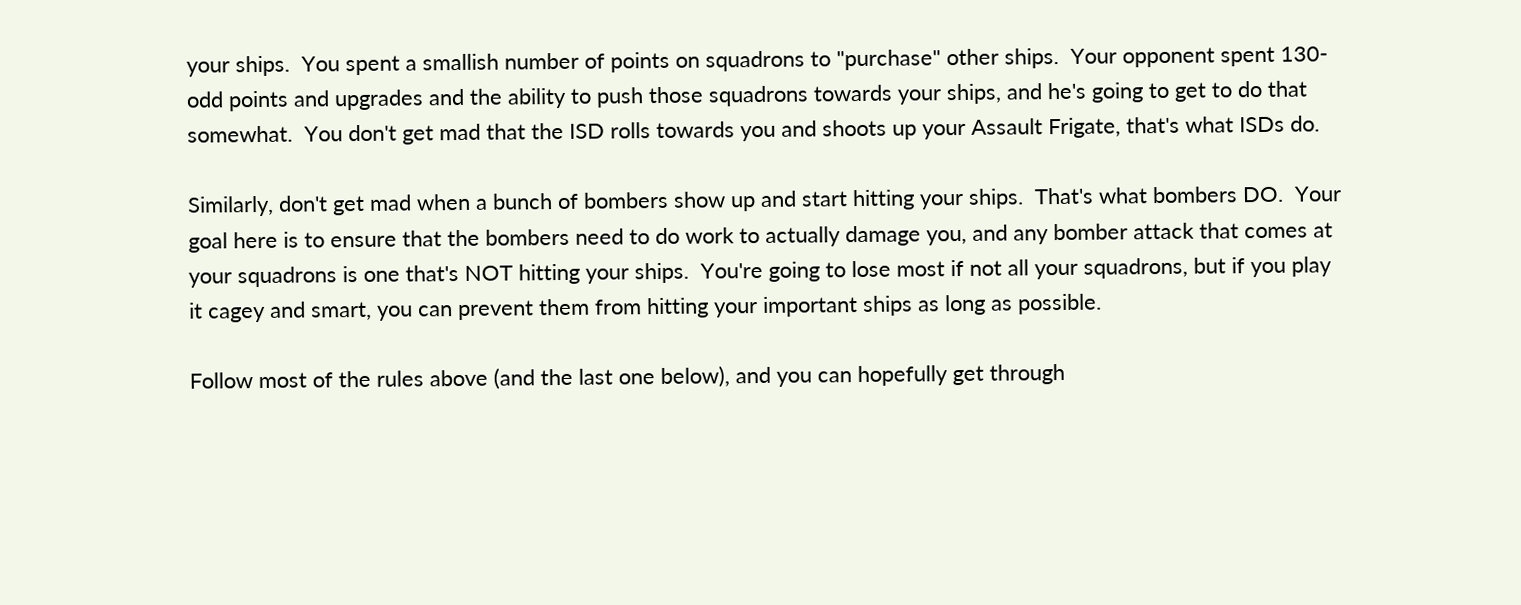your ships.  You spent a smallish number of points on squadrons to "purchase" other ships.  Your opponent spent 130-odd points and upgrades and the ability to push those squadrons towards your ships, and he's going to get to do that somewhat.  You don't get mad that the ISD rolls towards you and shoots up your Assault Frigate, that's what ISDs do.

Similarly, don't get mad when a bunch of bombers show up and start hitting your ships.  That's what bombers DO.  Your goal here is to ensure that the bombers need to do work to actually damage you, and any bomber attack that comes at your squadrons is one that's NOT hitting your ships.  You're going to lose most if not all your squadrons, but if you play it cagey and smart, you can prevent them from hitting your important ships as long as possible.

Follow most of the rules above (and the last one below), and you can hopefully get through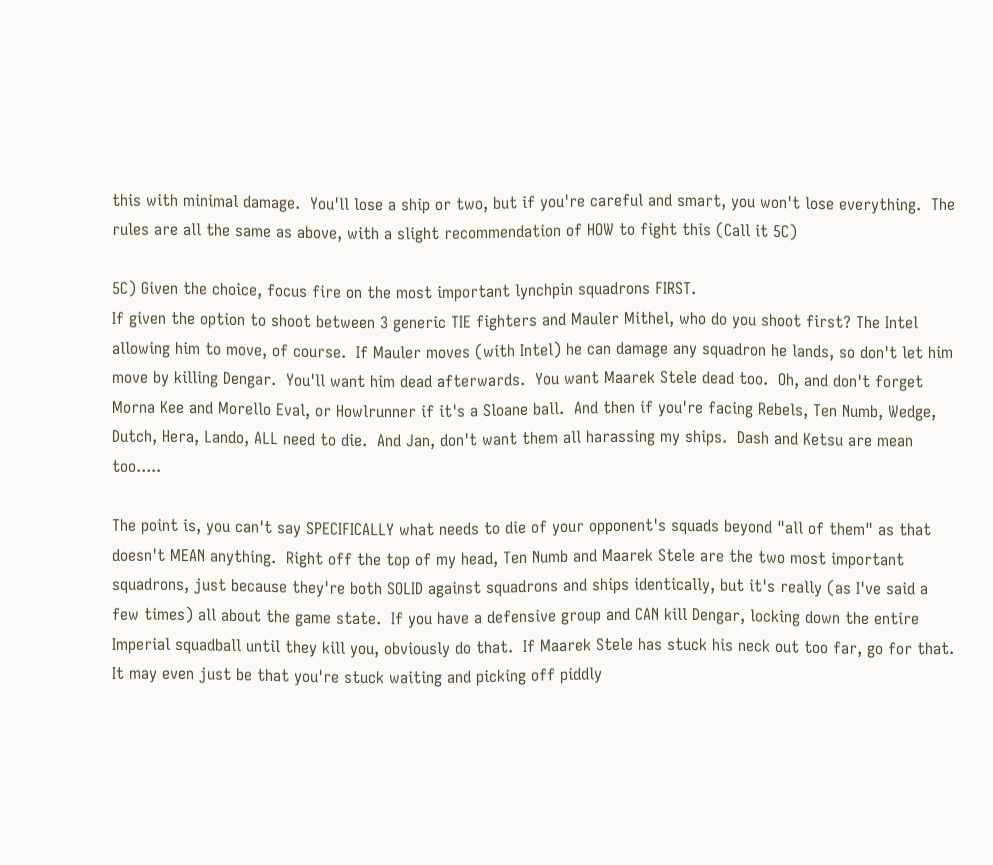this with minimal damage.  You'll lose a ship or two, but if you're careful and smart, you won't lose everything.  The rules are all the same as above, with a slight recommendation of HOW to fight this (Call it 5C)

5C) Given the choice, focus fire on the most important lynchpin squadrons FIRST.
If given the option to shoot between 3 generic TIE fighters and Mauler Mithel, who do you shoot first? The Intel allowing him to move, of course.  If Mauler moves (with Intel) he can damage any squadron he lands, so don't let him move by killing Dengar.  You'll want him dead afterwards.  You want Maarek Stele dead too.  Oh, and don't forget Morna Kee and Morello Eval, or Howlrunner if it's a Sloane ball.  And then if you're facing Rebels, Ten Numb, Wedge, Dutch, Hera, Lando, ALL need to die.  And Jan, don't want them all harassing my ships.  Dash and Ketsu are mean too.....

The point is, you can't say SPECIFICALLY what needs to die of your opponent's squads beyond "all of them" as that doesn't MEAN anything.  Right off the top of my head, Ten Numb and Maarek Stele are the two most important squadrons, just because they're both SOLID against squadrons and ships identically, but it's really (as I've said a few times) all about the game state.  If you have a defensive group and CAN kill Dengar, locking down the entire Imperial squadball until they kill you, obviously do that.  If Maarek Stele has stuck his neck out too far, go for that.  It may even just be that you're stuck waiting and picking off piddly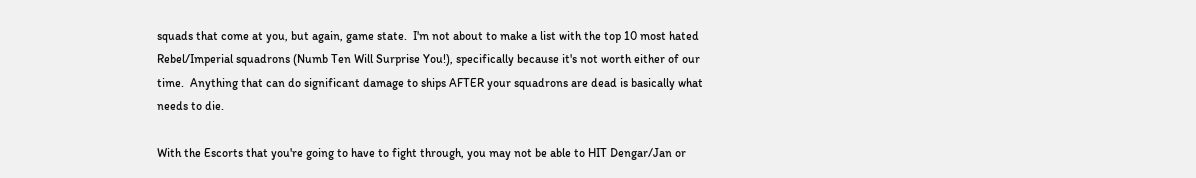squads that come at you, but again, game state.  I'm not about to make a list with the top 10 most hated Rebel/Imperial squadrons (Numb Ten Will Surprise You!), specifically because it's not worth either of our time.  Anything that can do significant damage to ships AFTER your squadrons are dead is basically what needs to die.

With the Escorts that you're going to have to fight through, you may not be able to HIT Dengar/Jan or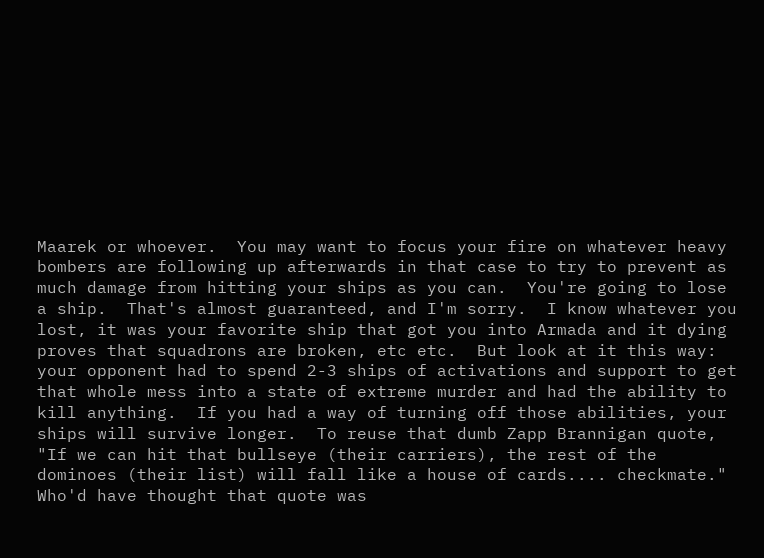Maarek or whoever.  You may want to focus your fire on whatever heavy bombers are following up afterwards in that case to try to prevent as much damage from hitting your ships as you can.  You're going to lose a ship.  That's almost guaranteed, and I'm sorry.  I know whatever you lost, it was your favorite ship that got you into Armada and it dying proves that squadrons are broken, etc etc.  But look at it this way: your opponent had to spend 2-3 ships of activations and support to get that whole mess into a state of extreme murder and had the ability to kill anything.  If you had a way of turning off those abilities, your ships will survive longer.  To reuse that dumb Zapp Brannigan quote, "If we can hit that bullseye (their carriers), the rest of the dominoes (their list) will fall like a house of cards.... checkmate."  Who'd have thought that quote was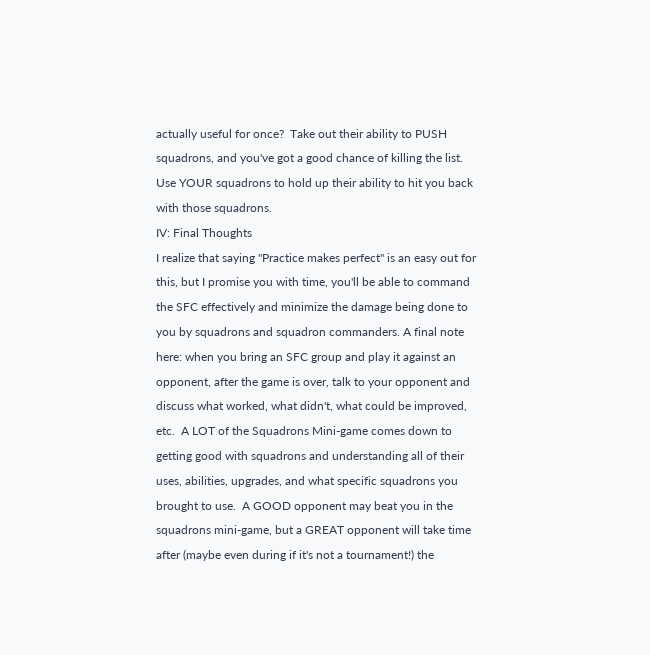actually useful for once?  Take out their ability to PUSH squadrons, and you've got a good chance of killing the list.  Use YOUR squadrons to hold up their ability to hit you back with those squadrons.
IV: Final Thoughts
I realize that saying "Practice makes perfect" is an easy out for this, but I promise you with time, you'll be able to command the SFC effectively and minimize the damage being done to you by squadrons and squadron commanders. A final note here: when you bring an SFC group and play it against an opponent, after the game is over, talk to your opponent and discuss what worked, what didn't, what could be improved, etc.  A LOT of the Squadrons Mini-game comes down to getting good with squadrons and understanding all of their uses, abilities, upgrades, and what specific squadrons you brought to use.  A GOOD opponent may beat you in the squadrons mini-game, but a GREAT opponent will take time after (maybe even during if it's not a tournament!) the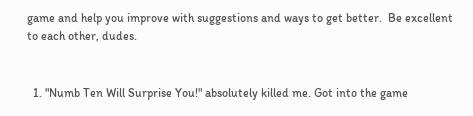game and help you improve with suggestions and ways to get better.  Be excellent to each other, dudes.


  1. "Numb Ten Will Surprise You!" absolutely killed me. Got into the game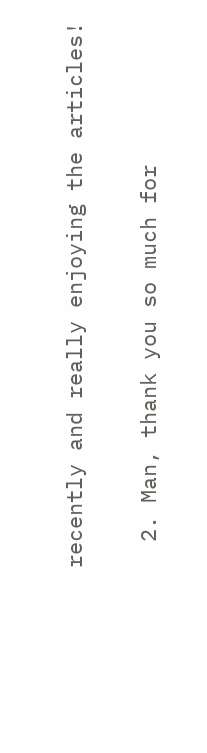recently and really enjoying the articles!

  2. Man, thank you so much for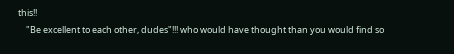this!!
    "Be excellent to each other, dudes"!!! who would have thought than you would find so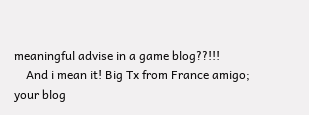meaningful advise in a game blog??!!!
    And i mean it! Big Tx from France amigo; your blog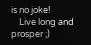is no joke!
    Live long and prosper ;)